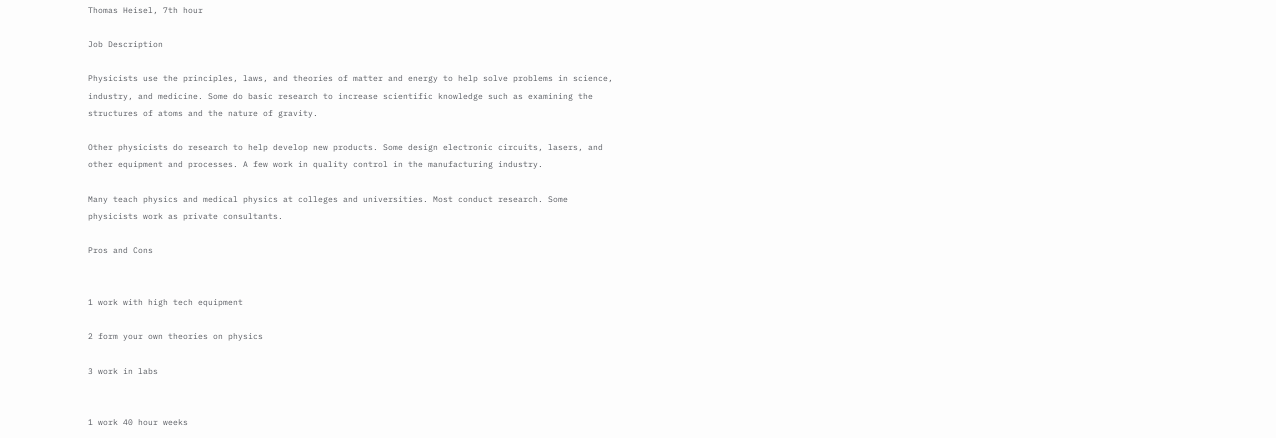Thomas Heisel, 7th hour

Job Description

Physicists use the principles, laws, and theories of matter and energy to help solve problems in science, industry, and medicine. Some do basic research to increase scientific knowledge such as examining the structures of atoms and the nature of gravity.

Other physicists do research to help develop new products. Some design electronic circuits, lasers, and other equipment and processes. A few work in quality control in the manufacturing industry.

Many teach physics and medical physics at colleges and universities. Most conduct research. Some physicists work as private consultants.

Pros and Cons


1 work with high tech equipment

2 form your own theories on physics

3 work in labs


1 work 40 hour weeks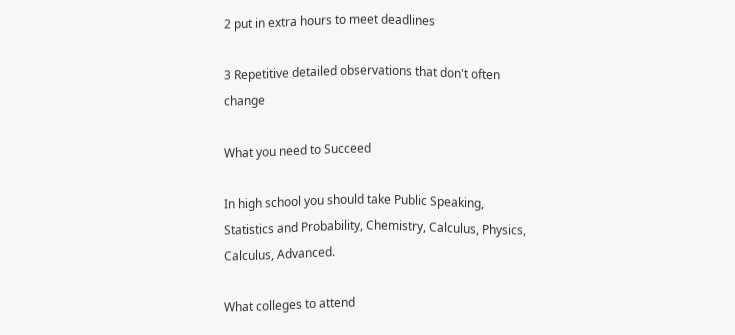2 put in extra hours to meet deadlines

3 Repetitive detailed observations that don't often change

What you need to Succeed

In high school you should take Public Speaking, Statistics and Probability, Chemistry, Calculus, Physics, Calculus, Advanced.

What colleges to attend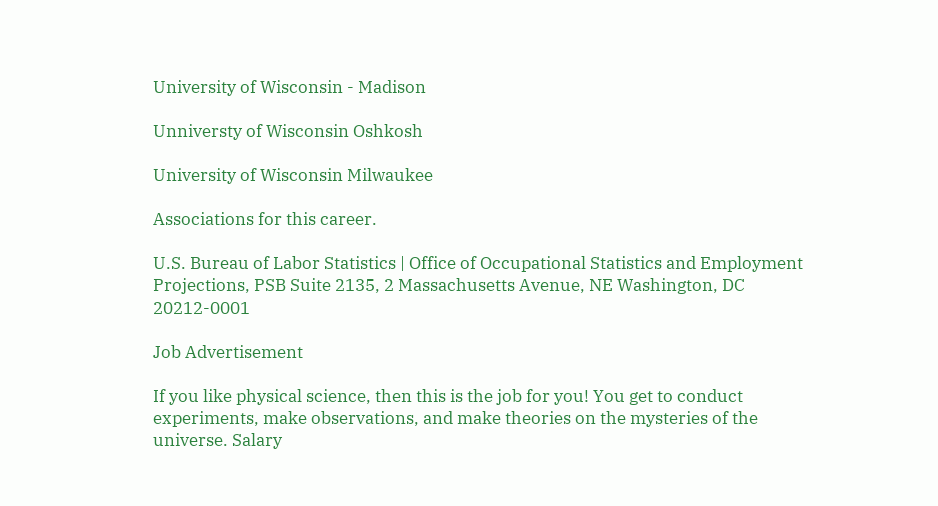University of Wisconsin - Madison

Unniversty of Wisconsin Oshkosh

University of Wisconsin Milwaukee

Associations for this career.

U.S. Bureau of Labor Statistics | Office of Occupational Statistics and Employment Projections, PSB Suite 2135, 2 Massachusetts Avenue, NE Washington, DC 20212-0001

Job Advertisement

If you like physical science, then this is the job for you! You get to conduct experiments, make observations, and make theories on the mysteries of the universe. Salary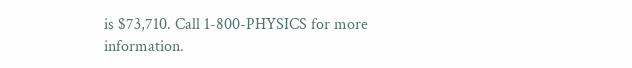is $73,710. Call 1-800-PHYSICS for more information.